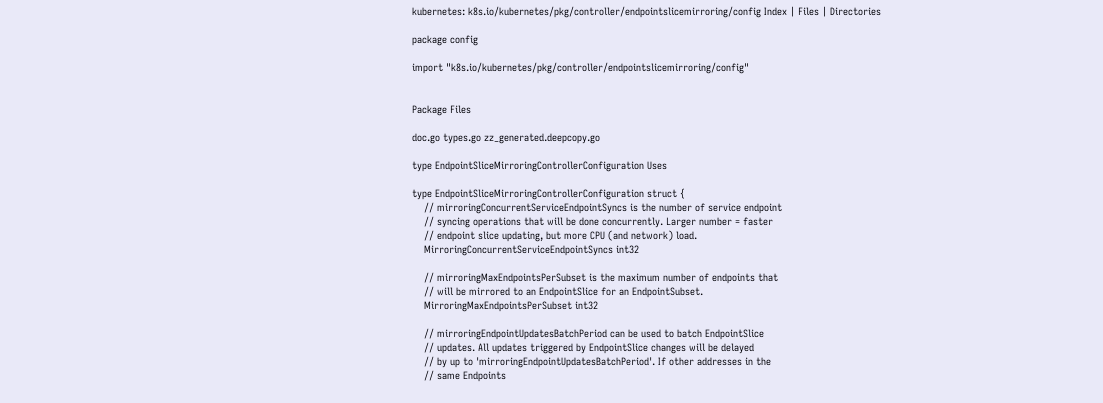kubernetes: k8s.io/kubernetes/pkg/controller/endpointslicemirroring/config Index | Files | Directories

package config

import "k8s.io/kubernetes/pkg/controller/endpointslicemirroring/config"


Package Files

doc.go types.go zz_generated.deepcopy.go

type EndpointSliceMirroringControllerConfiguration Uses

type EndpointSliceMirroringControllerConfiguration struct {
    // mirroringConcurrentServiceEndpointSyncs is the number of service endpoint
    // syncing operations that will be done concurrently. Larger number = faster
    // endpoint slice updating, but more CPU (and network) load.
    MirroringConcurrentServiceEndpointSyncs int32

    // mirroringMaxEndpointsPerSubset is the maximum number of endpoints that
    // will be mirrored to an EndpointSlice for an EndpointSubset.
    MirroringMaxEndpointsPerSubset int32

    // mirroringEndpointUpdatesBatchPeriod can be used to batch EndpointSlice
    // updates. All updates triggered by EndpointSlice changes will be delayed
    // by up to 'mirroringEndpointUpdatesBatchPeriod'. If other addresses in the
    // same Endpoints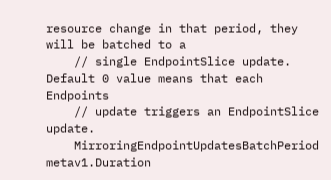resource change in that period, they will be batched to a
    // single EndpointSlice update. Default 0 value means that each Endpoints
    // update triggers an EndpointSlice update.
    MirroringEndpointUpdatesBatchPeriod metav1.Duration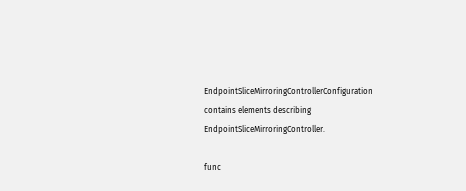EndpointSliceMirroringControllerConfiguration contains elements describing EndpointSliceMirroringController.

func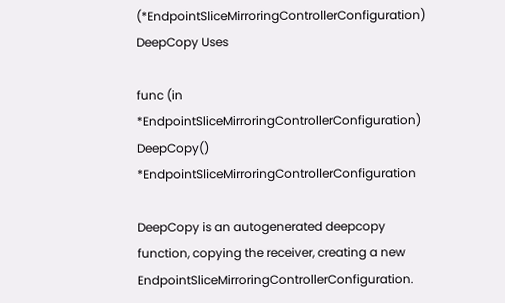(*EndpointSliceMirroringControllerConfiguration) DeepCopy Uses

func (in *EndpointSliceMirroringControllerConfiguration) DeepCopy() *EndpointSliceMirroringControllerConfiguration

DeepCopy is an autogenerated deepcopy function, copying the receiver, creating a new EndpointSliceMirroringControllerConfiguration.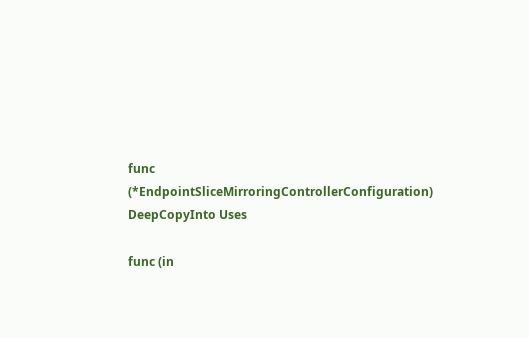func (*EndpointSliceMirroringControllerConfiguration) DeepCopyInto Uses

func (in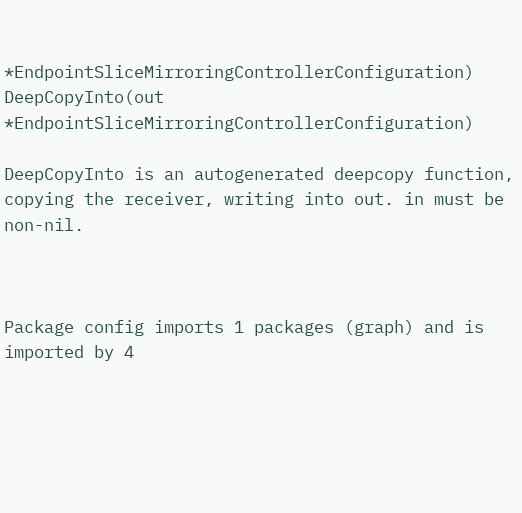*EndpointSliceMirroringControllerConfiguration) DeepCopyInto(out *EndpointSliceMirroringControllerConfiguration)

DeepCopyInto is an autogenerated deepcopy function, copying the receiver, writing into out. in must be non-nil.



Package config imports 1 packages (graph) and is imported by 4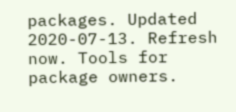packages. Updated 2020-07-13. Refresh now. Tools for package owners.